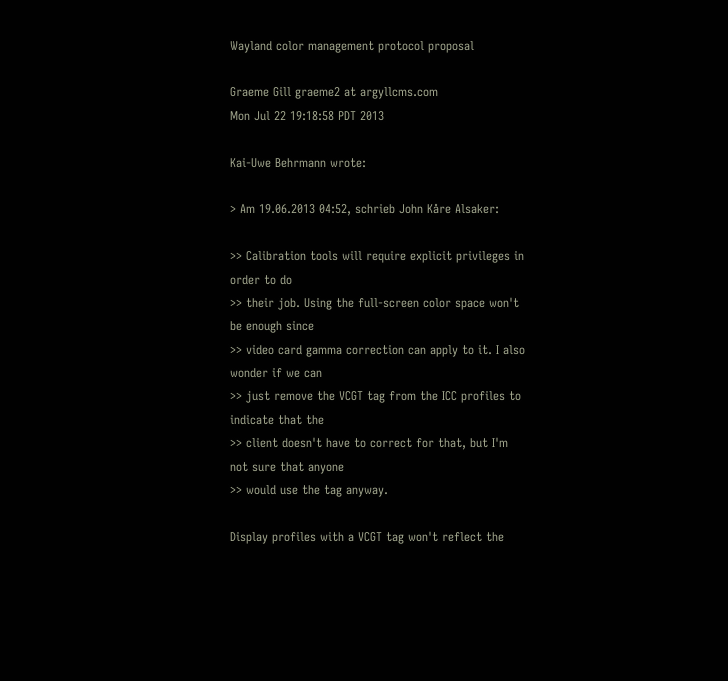Wayland color management protocol proposal

Graeme Gill graeme2 at argyllcms.com
Mon Jul 22 19:18:58 PDT 2013

Kai-Uwe Behrmann wrote:

> Am 19.06.2013 04:52, schrieb John Kåre Alsaker:

>> Calibration tools will require explicit privileges in order to do
>> their job. Using the full-screen color space won't be enough since
>> video card gamma correction can apply to it. I also wonder if we can
>> just remove the VCGT tag from the ICC profiles to indicate that the
>> client doesn't have to correct for that, but I'm not sure that anyone
>> would use the tag anyway.

Display profiles with a VCGT tag won't reflect the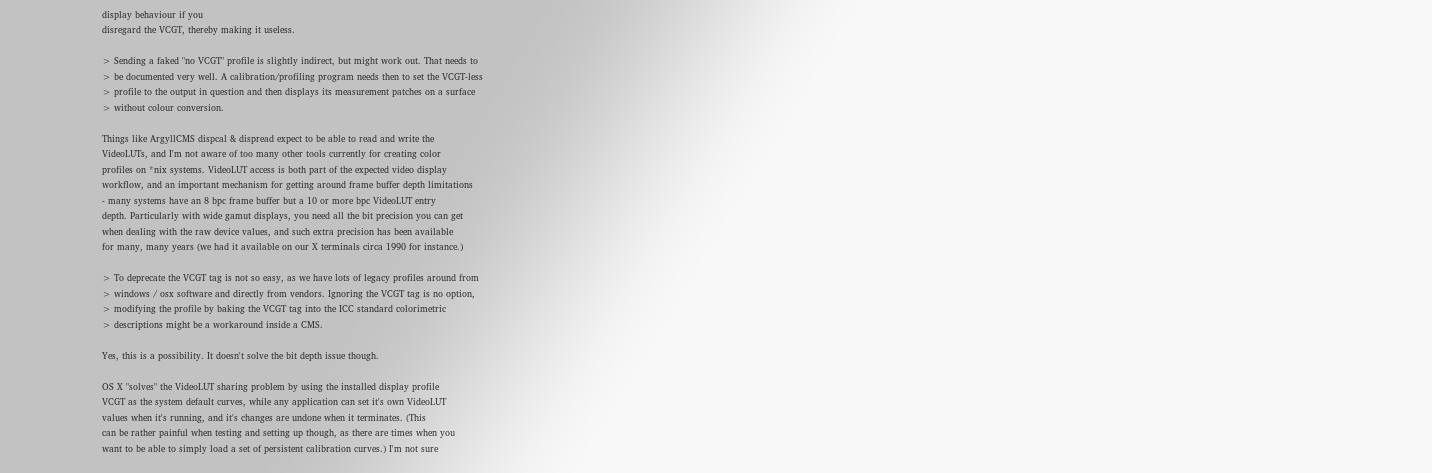display behaviour if you
disregard the VCGT, thereby making it useless.

> Sending a faked "no VCGT" profile is slightly indirect, but might work out. That needs to
> be documented very well. A calibration/profiling program needs then to set the VCGT-less
> profile to the output in question and then displays its measurement patches on a surface
> without colour conversion.

Things like ArgyllCMS dispcal & dispread expect to be able to read and write the
VideoLUTs, and I'm not aware of too many other tools currently for creating color
profiles on *nix systems. VideoLUT access is both part of the expected video display
workflow, and an important mechanism for getting around frame buffer depth limitations
- many systems have an 8 bpc frame buffer but a 10 or more bpc VideoLUT entry
depth. Particularly with wide gamut displays, you need all the bit precision you can get
when dealing with the raw device values, and such extra precision has been available
for many, many years (we had it available on our X terminals circa 1990 for instance.)

> To deprecate the VCGT tag is not so easy, as we have lots of legacy profiles around from
> windows / osx software and directly from vendors. Ignoring the VCGT tag is no option,
> modifying the profile by baking the VCGT tag into the ICC standard colorimetric
> descriptions might be a workaround inside a CMS.

Yes, this is a possibility. It doesn't solve the bit depth issue though.

OS X "solves" the VideoLUT sharing problem by using the installed display profile
VCGT as the system default curves, while any application can set it's own VideoLUT
values when it's running, and it's changes are undone when it terminates. (This
can be rather painful when testing and setting up though, as there are times when you
want to be able to simply load a set of persistent calibration curves.) I'm not sure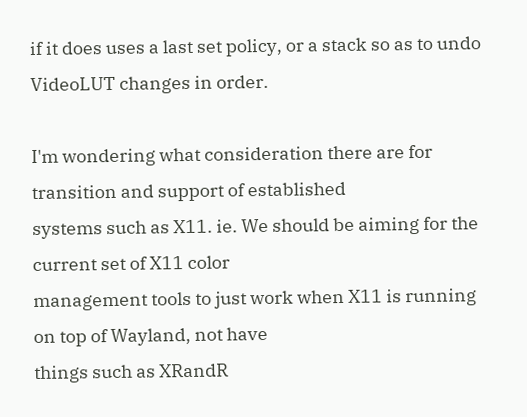if it does uses a last set policy, or a stack so as to undo VideoLUT changes in order.

I'm wondering what consideration there are for transition and support of established
systems such as X11. ie. We should be aiming for the current set of X11 color
management tools to just work when X11 is running on top of Wayland, not have
things such as XRandR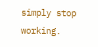simply stop working.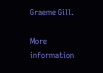Graeme Gill.

More information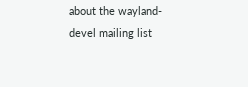about the wayland-devel mailing list